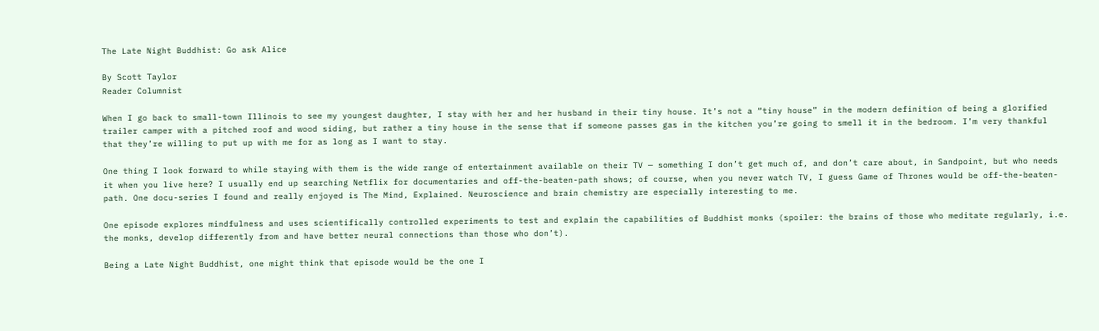The Late Night Buddhist: Go ask Alice

By Scott Taylor
Reader Columnist

When I go back to small-town Illinois to see my youngest daughter, I stay with her and her husband in their tiny house. It’s not a “tiny house” in the modern definition of being a glorified trailer camper with a pitched roof and wood siding, but rather a tiny house in the sense that if someone passes gas in the kitchen you’re going to smell it in the bedroom. I’m very thankful that they’re willing to put up with me for as long as I want to stay.

One thing I look forward to while staying with them is the wide range of entertainment available on their TV — something I don’t get much of, and don’t care about, in Sandpoint, but who needs it when you live here? I usually end up searching Netflix for documentaries and off-the-beaten-path shows; of course, when you never watch TV, I guess Game of Thrones would be off-the-beaten-path. One docu-series I found and really enjoyed is The Mind, Explained. Neuroscience and brain chemistry are especially interesting to me.

One episode explores mindfulness and uses scientifically controlled experiments to test and explain the capabilities of Buddhist monks (spoiler: the brains of those who meditate regularly, i.e. the monks, develop differently from and have better neural connections than those who don’t).

Being a Late Night Buddhist, one might think that episode would be the one I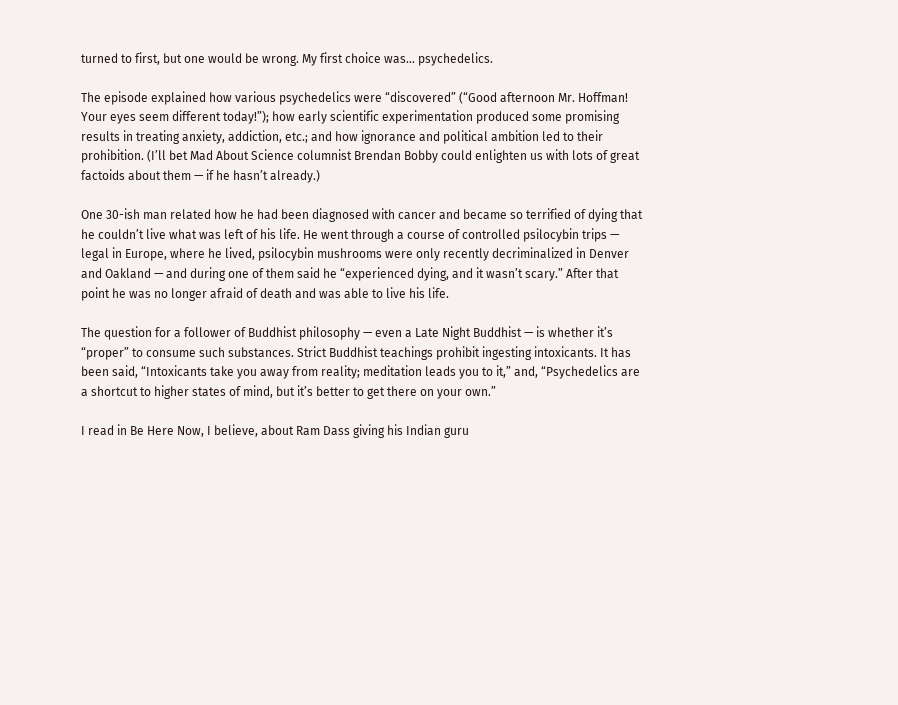turned to first, but one would be wrong. My first choice was… psychedelics.

The episode explained how various psychedelics were “discovered” (“Good afternoon Mr. Hoffman! Your eyes seem different today!”); how early scientific experimentation produced some promising results in treating anxiety, addiction, etc.; and how ignorance and political ambition led to their prohibition. (I’ll bet Mad About Science columnist Brendan Bobby could enlighten us with lots of great factoids about them — if he hasn’t already.)

One 30-ish man related how he had been diagnosed with cancer and became so terrified of dying that he couldn’t live what was left of his life. He went through a course of controlled psilocybin trips — legal in Europe, where he lived, psilocybin mushrooms were only recently decriminalized in Denver and Oakland — and during one of them said he “experienced dying, and it wasn’t scary.” After that point he was no longer afraid of death and was able to live his life.

The question for a follower of Buddhist philosophy — even a Late Night Buddhist — is whether it’s “proper” to consume such substances. Strict Buddhist teachings prohibit ingesting intoxicants. It has been said, “Intoxicants take you away from reality; meditation leads you to it,” and, “Psychedelics are a shortcut to higher states of mind, but it’s better to get there on your own.”

I read in Be Here Now, I believe, about Ram Dass giving his Indian guru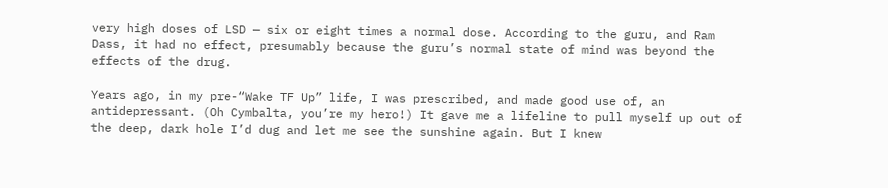very high doses of LSD — six or eight times a normal dose. According to the guru, and Ram Dass, it had no effect, presumably because the guru’s normal state of mind was beyond the effects of the drug.

Years ago, in my pre-“Wake TF Up” life, I was prescribed, and made good use of, an antidepressant. (Oh Cymbalta, you’re my hero!) It gave me a lifeline to pull myself up out of the deep, dark hole I’d dug and let me see the sunshine again. But I knew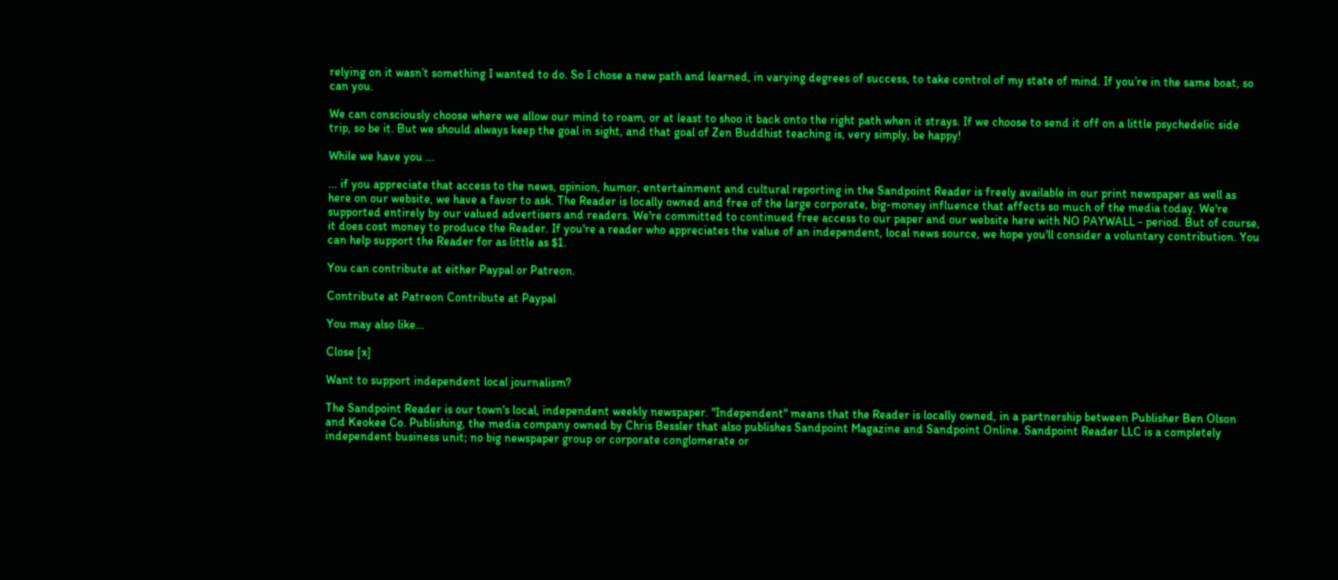relying on it wasn’t something I wanted to do. So I chose a new path and learned, in varying degrees of success, to take control of my state of mind. If you’re in the same boat, so can you.

We can consciously choose where we allow our mind to roam, or at least to shoo it back onto the right path when it strays. If we choose to send it off on a little psychedelic side trip, so be it. But we should always keep the goal in sight, and that goal of Zen Buddhist teaching is, very simply, be happy!

While we have you ...

... if you appreciate that access to the news, opinion, humor, entertainment and cultural reporting in the Sandpoint Reader is freely available in our print newspaper as well as here on our website, we have a favor to ask. The Reader is locally owned and free of the large corporate, big-money influence that affects so much of the media today. We're supported entirely by our valued advertisers and readers. We're committed to continued free access to our paper and our website here with NO PAYWALL - period. But of course, it does cost money to produce the Reader. If you're a reader who appreciates the value of an independent, local news source, we hope you'll consider a voluntary contribution. You can help support the Reader for as little as $1.

You can contribute at either Paypal or Patreon.

Contribute at Patreon Contribute at Paypal

You may also like...

Close [x]

Want to support independent local journalism?

The Sandpoint Reader is our town's local, independent weekly newspaper. "Independent" means that the Reader is locally owned, in a partnership between Publisher Ben Olson and Keokee Co. Publishing, the media company owned by Chris Bessler that also publishes Sandpoint Magazine and Sandpoint Online. Sandpoint Reader LLC is a completely independent business unit; no big newspaper group or corporate conglomerate or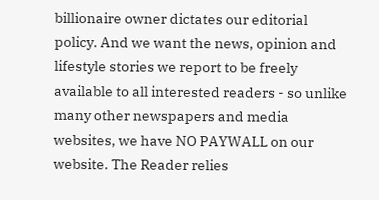billionaire owner dictates our editorial policy. And we want the news, opinion and lifestyle stories we report to be freely available to all interested readers - so unlike many other newspapers and media websites, we have NO PAYWALL on our website. The Reader relies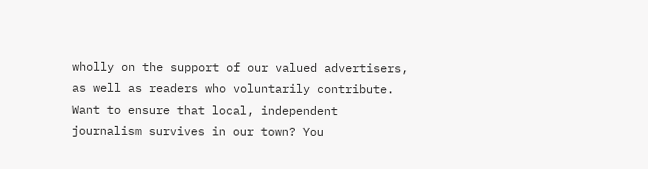wholly on the support of our valued advertisers, as well as readers who voluntarily contribute. Want to ensure that local, independent journalism survives in our town? You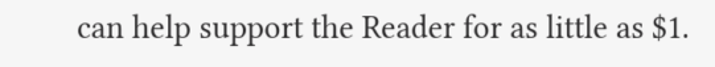can help support the Reader for as little as $1.